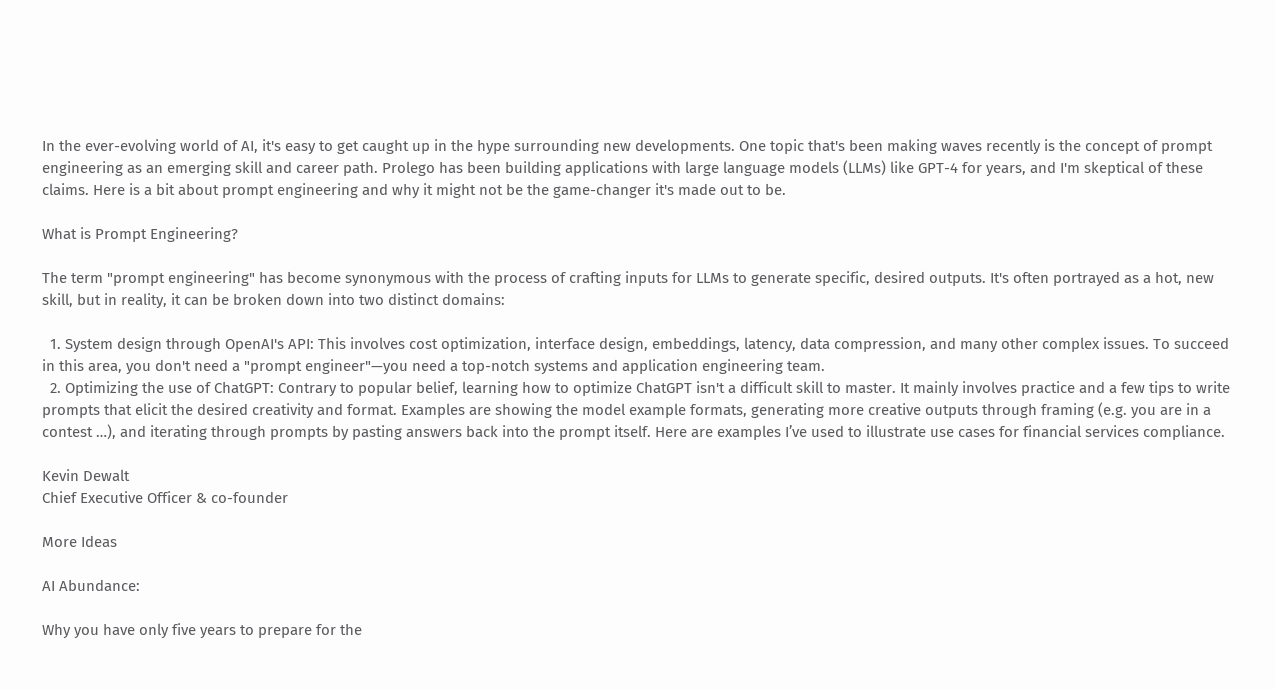In the ever-evolving world of AI, it's easy to get caught up in the hype surrounding new developments. One topic that's been making waves recently is the concept of prompt engineering as an emerging skill and career path. Prolego has been building applications with large language models (LLMs) like GPT-4 for years, and I'm skeptical of these claims. Here is a bit about prompt engineering and why it might not be the game-changer it's made out to be.

What is Prompt Engineering?

The term "prompt engineering" has become synonymous with the process of crafting inputs for LLMs to generate specific, desired outputs. It's often portrayed as a hot, new skill, but in reality, it can be broken down into two distinct domains:

  1. System design through OpenAI's API: This involves cost optimization, interface design, embeddings, latency, data compression, and many other complex issues. To succeed in this area, you don't need a "prompt engineer"—you need a top-notch systems and application engineering team.
  2. Optimizing the use of ChatGPT: Contrary to popular belief, learning how to optimize ChatGPT isn't a difficult skill to master. It mainly involves practice and a few tips to write prompts that elicit the desired creativity and format. Examples are showing the model example formats, generating more creative outputs through framing (e.g. you are in a contest …), and iterating through prompts by pasting answers back into the prompt itself. Here are examples I’ve used to illustrate use cases for financial services compliance.

Kevin Dewalt
Chief Executive Officer & co-founder

More Ideas

AI Abundance:

Why you have only five years to prepare for the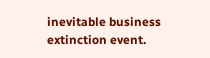inevitable business extinction event.